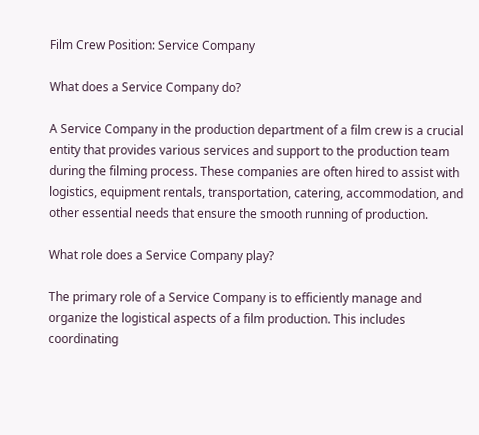Film Crew Position: Service Company

What does a Service Company do?

A Service Company in the production department of a film crew is a crucial entity that provides various services and support to the production team during the filming process. These companies are often hired to assist with logistics, equipment rentals, transportation, catering, accommodation, and other essential needs that ensure the smooth running of production.

What role does a Service Company play?

The primary role of a Service Company is to efficiently manage and organize the logistical aspects of a film production. This includes coordinating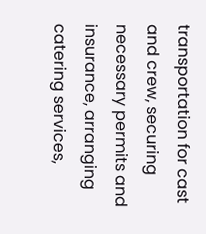transportation for cast and crew, securing necessary permits and insurance, arranging catering services,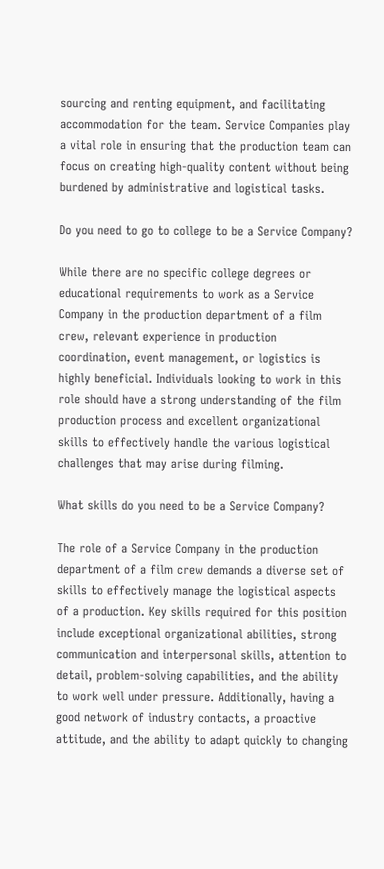sourcing and renting equipment, and facilitating accommodation for the team. Service Companies play a vital role in ensuring that the production team can focus on creating high-quality content without being burdened by administrative and logistical tasks.

Do you need to go to college to be a Service Company?

While there are no specific college degrees or educational requirements to work as a Service Company in the production department of a film crew, relevant experience in production coordination, event management, or logistics is highly beneficial. Individuals looking to work in this role should have a strong understanding of the film production process and excellent organizational skills to effectively handle the various logistical challenges that may arise during filming.

What skills do you need to be a Service Company?

The role of a Service Company in the production department of a film crew demands a diverse set of skills to effectively manage the logistical aspects of a production. Key skills required for this position include exceptional organizational abilities, strong communication and interpersonal skills, attention to detail, problem-solving capabilities, and the ability to work well under pressure. Additionally, having a good network of industry contacts, a proactive attitude, and the ability to adapt quickly to changing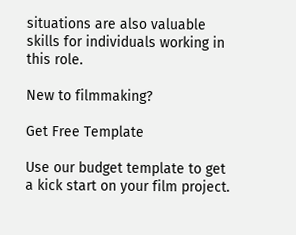situations are also valuable skills for individuals working in this role.

New to filmmaking?

Get Free Template

Use our budget template to get a kick start on your film project.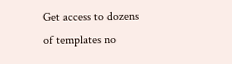Get access to dozens of templates no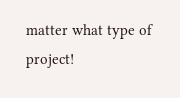matter what type of project!